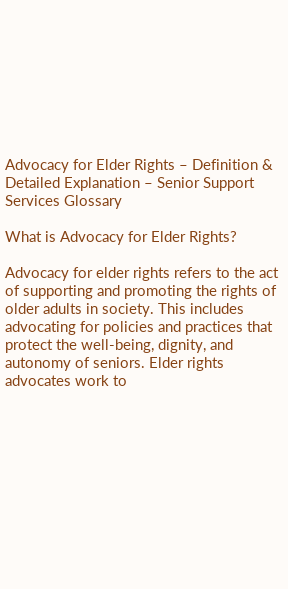Advocacy for Elder Rights – Definition & Detailed Explanation – Senior Support Services Glossary

What is Advocacy for Elder Rights?

Advocacy for elder rights refers to the act of supporting and promoting the rights of older adults in society. This includes advocating for policies and practices that protect the well-being, dignity, and autonomy of seniors. Elder rights advocates work to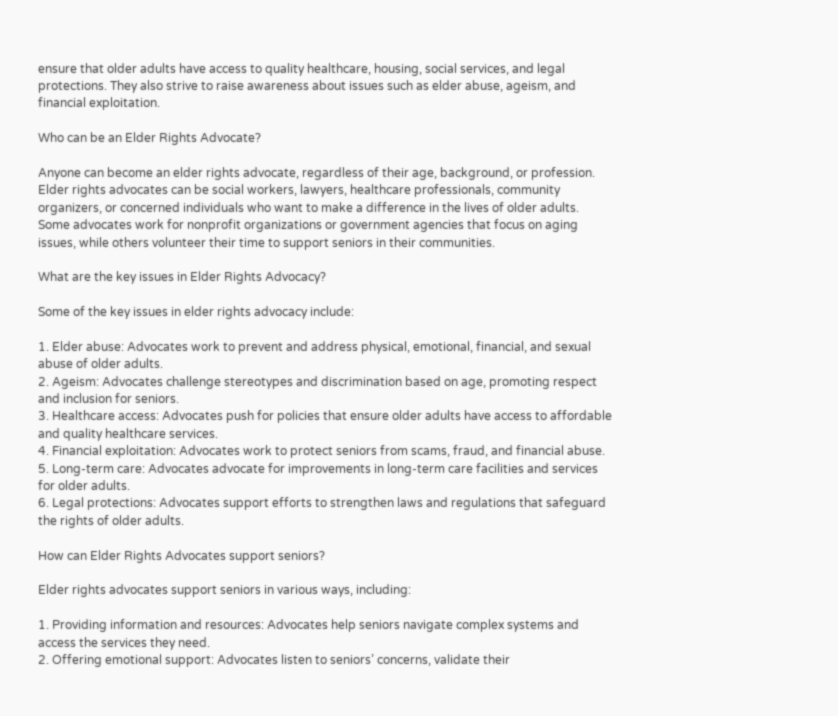ensure that older adults have access to quality healthcare, housing, social services, and legal protections. They also strive to raise awareness about issues such as elder abuse, ageism, and financial exploitation.

Who can be an Elder Rights Advocate?

Anyone can become an elder rights advocate, regardless of their age, background, or profession. Elder rights advocates can be social workers, lawyers, healthcare professionals, community organizers, or concerned individuals who want to make a difference in the lives of older adults. Some advocates work for nonprofit organizations or government agencies that focus on aging issues, while others volunteer their time to support seniors in their communities.

What are the key issues in Elder Rights Advocacy?

Some of the key issues in elder rights advocacy include:

1. Elder abuse: Advocates work to prevent and address physical, emotional, financial, and sexual abuse of older adults.
2. Ageism: Advocates challenge stereotypes and discrimination based on age, promoting respect and inclusion for seniors.
3. Healthcare access: Advocates push for policies that ensure older adults have access to affordable and quality healthcare services.
4. Financial exploitation: Advocates work to protect seniors from scams, fraud, and financial abuse.
5. Long-term care: Advocates advocate for improvements in long-term care facilities and services for older adults.
6. Legal protections: Advocates support efforts to strengthen laws and regulations that safeguard the rights of older adults.

How can Elder Rights Advocates support seniors?

Elder rights advocates support seniors in various ways, including:

1. Providing information and resources: Advocates help seniors navigate complex systems and access the services they need.
2. Offering emotional support: Advocates listen to seniors’ concerns, validate their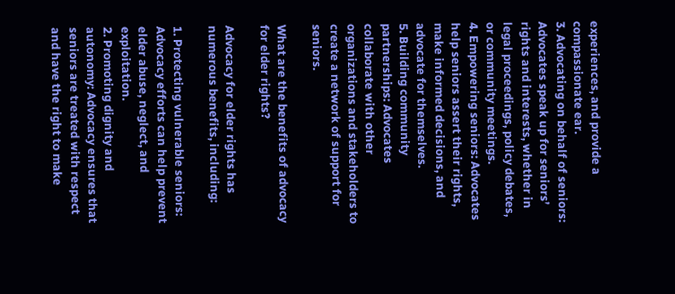experiences, and provide a compassionate ear.
3. Advocating on behalf of seniors: Advocates speak up for seniors’ rights and interests, whether in legal proceedings, policy debates, or community meetings.
4. Empowering seniors: Advocates help seniors assert their rights, make informed decisions, and advocate for themselves.
5. Building community partnerships: Advocates collaborate with other organizations and stakeholders to create a network of support for seniors.

What are the benefits of advocacy for elder rights?

Advocacy for elder rights has numerous benefits, including:

1. Protecting vulnerable seniors: Advocacy efforts can help prevent elder abuse, neglect, and exploitation.
2. Promoting dignity and autonomy: Advocacy ensures that seniors are treated with respect and have the right to make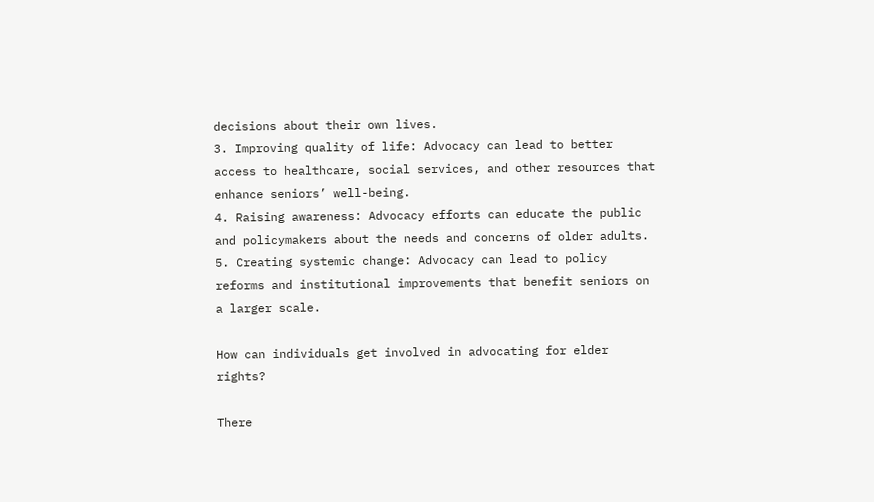decisions about their own lives.
3. Improving quality of life: Advocacy can lead to better access to healthcare, social services, and other resources that enhance seniors’ well-being.
4. Raising awareness: Advocacy efforts can educate the public and policymakers about the needs and concerns of older adults.
5. Creating systemic change: Advocacy can lead to policy reforms and institutional improvements that benefit seniors on a larger scale.

How can individuals get involved in advocating for elder rights?

There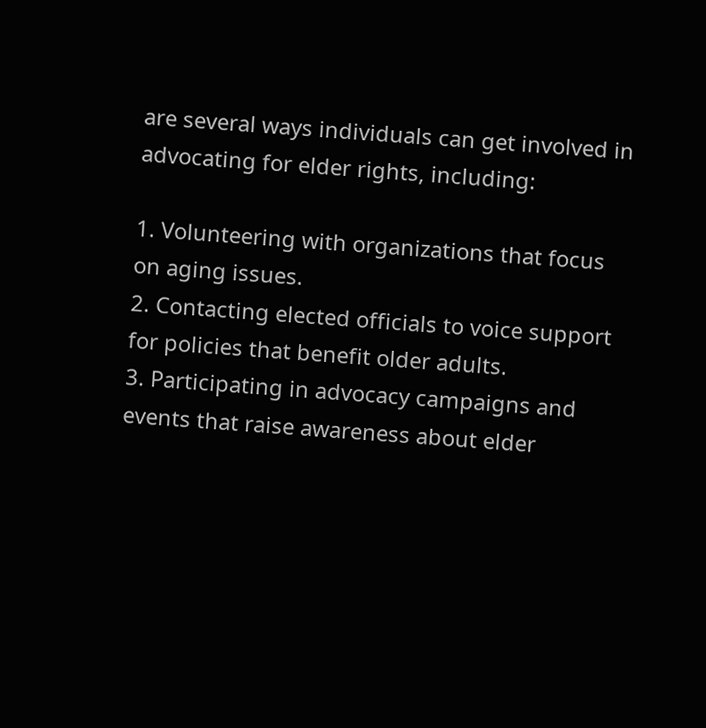are several ways individuals can get involved in advocating for elder rights, including:

1. Volunteering with organizations that focus on aging issues.
2. Contacting elected officials to voice support for policies that benefit older adults.
3. Participating in advocacy campaigns and events that raise awareness about elder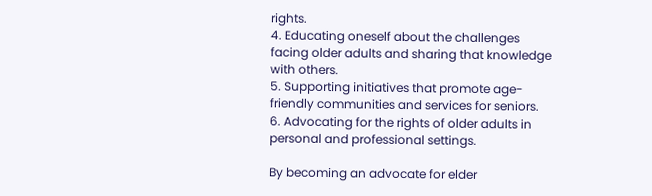rights.
4. Educating oneself about the challenges facing older adults and sharing that knowledge with others.
5. Supporting initiatives that promote age-friendly communities and services for seniors.
6. Advocating for the rights of older adults in personal and professional settings.

By becoming an advocate for elder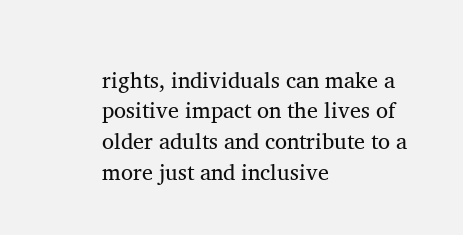rights, individuals can make a positive impact on the lives of older adults and contribute to a more just and inclusive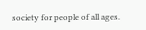society for people of all ages.